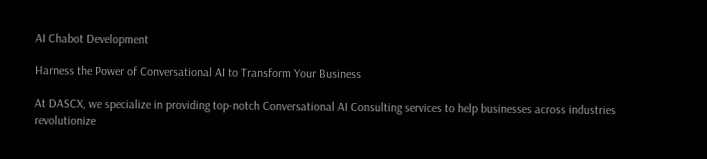AI Chabot Development

Harness the Power of Conversational AI to Transform Your Business

At DASCX, we specialize in providing top-notch Conversational AI Consulting services to help businesses across industries revolutionize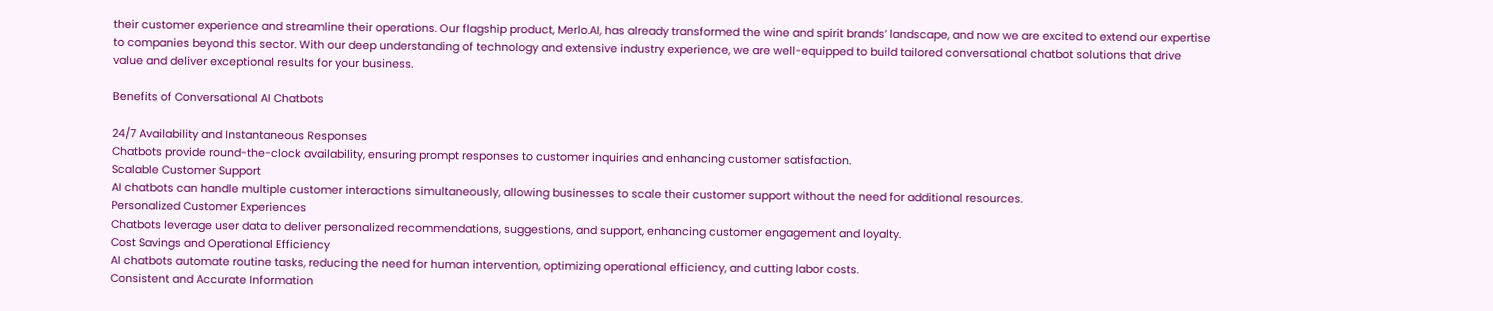their customer experience and streamline their operations. Our flagship product, Merlo.AI, has already transformed the wine and spirit brands’ landscape, and now we are excited to extend our expertise to companies beyond this sector. With our deep understanding of technology and extensive industry experience, we are well-equipped to build tailored conversational chatbot solutions that drive value and deliver exceptional results for your business.

Benefits of Conversational AI Chatbots

24/7 Availability and Instantaneous Responses
Chatbots provide round-the-clock availability, ensuring prompt responses to customer inquiries and enhancing customer satisfaction.
Scalable Customer Support
AI chatbots can handle multiple customer interactions simultaneously, allowing businesses to scale their customer support without the need for additional resources.
Personalized Customer Experiences
Chatbots leverage user data to deliver personalized recommendations, suggestions, and support, enhancing customer engagement and loyalty.
Cost Savings and Operational Efficiency
AI chatbots automate routine tasks, reducing the need for human intervention, optimizing operational efficiency, and cutting labor costs.
Consistent and Accurate Information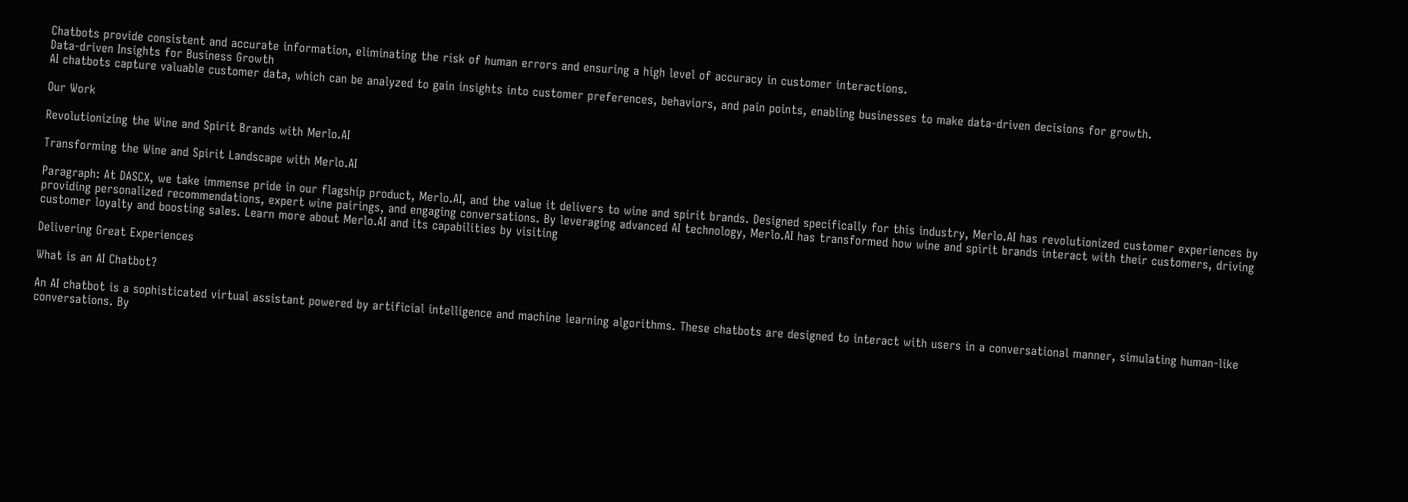Chatbots provide consistent and accurate information, eliminating the risk of human errors and ensuring a high level of accuracy in customer interactions.
Data-driven Insights for Business Growth
AI chatbots capture valuable customer data, which can be analyzed to gain insights into customer preferences, behaviors, and pain points, enabling businesses to make data-driven decisions for growth.

Our Work

Revolutionizing the Wine and Spirit Brands with Merlo.AI

Transforming the Wine and Spirit Landscape with Merlo.AI

Paragraph: At DASCX, we take immense pride in our flagship product, Merlo.AI, and the value it delivers to wine and spirit brands. Designed specifically for this industry, Merlo.AI has revolutionized customer experiences by providing personalized recommendations, expert wine pairings, and engaging conversations. By leveraging advanced AI technology, Merlo.AI has transformed how wine and spirit brands interact with their customers, driving customer loyalty and boosting sales. Learn more about Merlo.AI and its capabilities by visiting

Delivering Great Experiences

What is an AI Chatbot?

An AI chatbot is a sophisticated virtual assistant powered by artificial intelligence and machine learning algorithms. These chatbots are designed to interact with users in a conversational manner, simulating human-like conversations. By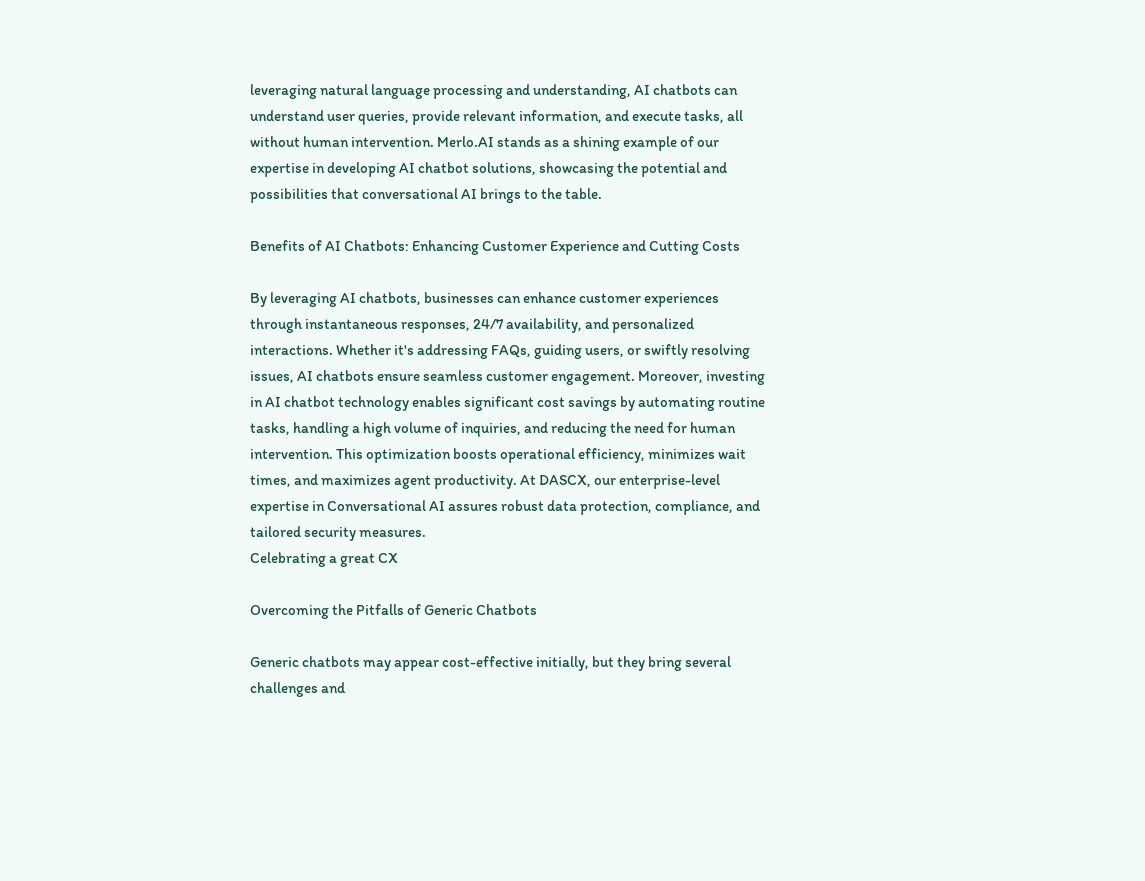leveraging natural language processing and understanding, AI chatbots can understand user queries, provide relevant information, and execute tasks, all without human intervention. Merlo.AI stands as a shining example of our expertise in developing AI chatbot solutions, showcasing the potential and possibilities that conversational AI brings to the table.

Benefits of AI Chatbots: Enhancing Customer Experience and Cutting Costs

By leveraging AI chatbots, businesses can enhance customer experiences through instantaneous responses, 24/7 availability, and personalized interactions. Whether it's addressing FAQs, guiding users, or swiftly resolving issues, AI chatbots ensure seamless customer engagement. Moreover, investing in AI chatbot technology enables significant cost savings by automating routine tasks, handling a high volume of inquiries, and reducing the need for human intervention. This optimization boosts operational efficiency, minimizes wait times, and maximizes agent productivity. At DASCX, our enterprise-level expertise in Conversational AI assures robust data protection, compliance, and tailored security measures.
Celebrating a great CX

Overcoming the Pitfalls of Generic Chatbots

Generic chatbots may appear cost-effective initially, but they bring several challenges and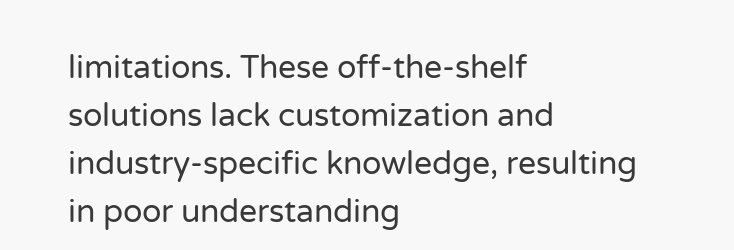limitations. These off-the-shelf solutions lack customization and industry-specific knowledge, resulting in poor understanding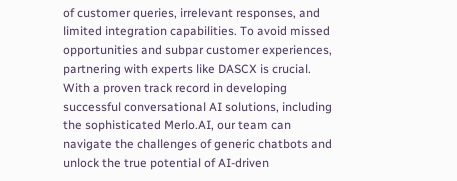of customer queries, irrelevant responses, and limited integration capabilities. To avoid missed opportunities and subpar customer experiences, partnering with experts like DASCX is crucial. With a proven track record in developing successful conversational AI solutions, including the sophisticated Merlo.AI, our team can navigate the challenges of generic chatbots and unlock the true potential of AI-driven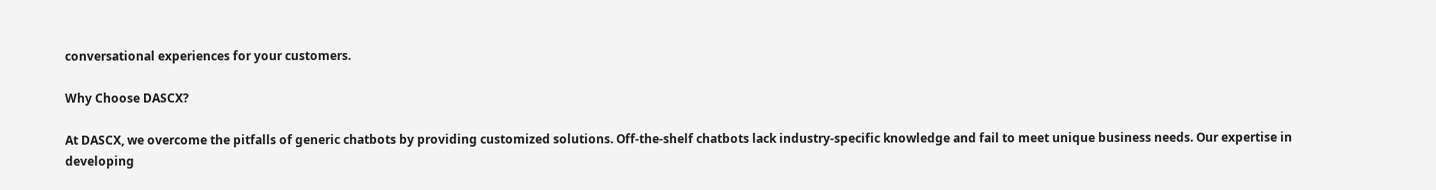conversational experiences for your customers.

Why Choose DASCX?

At DASCX, we overcome the pitfalls of generic chatbots by providing customized solutions. Off-the-shelf chatbots lack industry-specific knowledge and fail to meet unique business needs. Our expertise in developing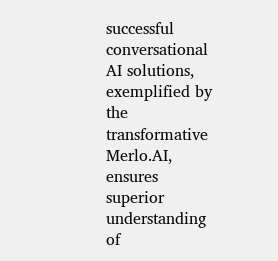successful conversational AI solutions, exemplified by the transformative Merlo.AI, ensures superior understanding of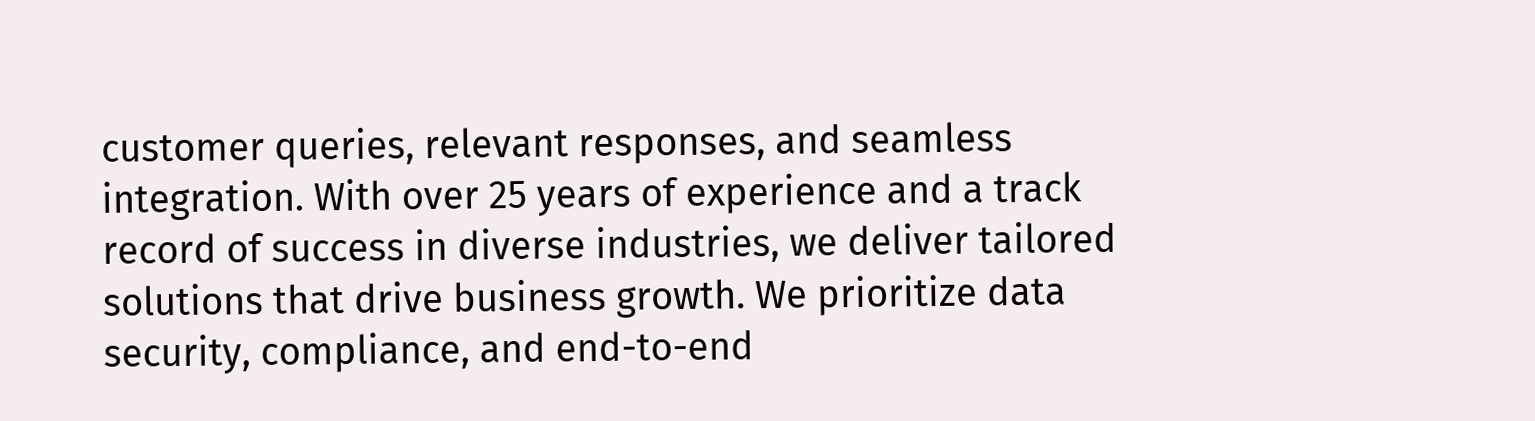customer queries, relevant responses, and seamless integration. With over 25 years of experience and a track record of success in diverse industries, we deliver tailored solutions that drive business growth. We prioritize data security, compliance, and end-to-end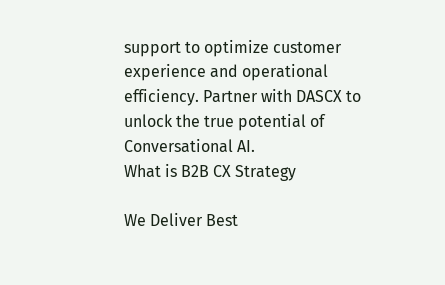support to optimize customer experience and operational efficiency. Partner with DASCX to unlock the true potential of Conversational AI.
What is B2B CX Strategy

We Deliver Best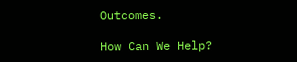Outcomes.

How Can We Help?